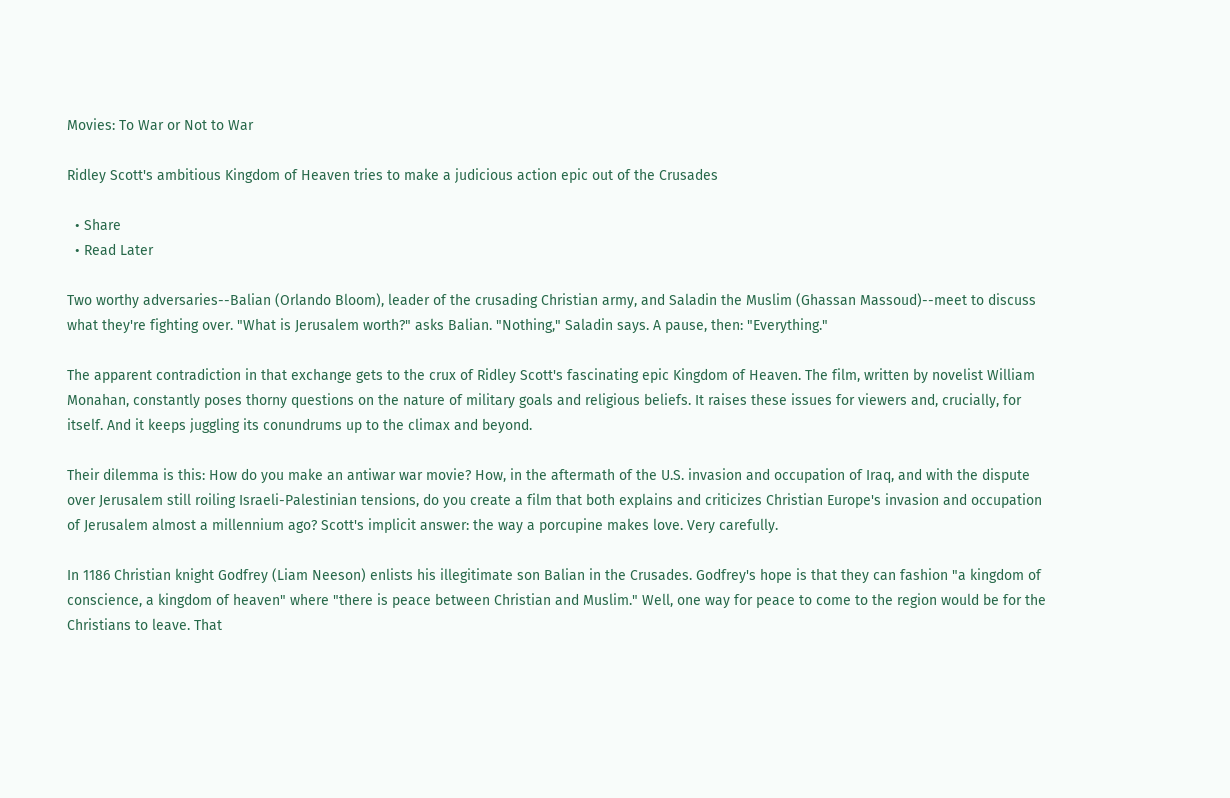Movies: To War or Not to War

Ridley Scott's ambitious Kingdom of Heaven tries to make a judicious action epic out of the Crusades

  • Share
  • Read Later

Two worthy adversaries--Balian (Orlando Bloom), leader of the crusading Christian army, and Saladin the Muslim (Ghassan Massoud)--meet to discuss what they're fighting over. "What is Jerusalem worth?" asks Balian. "Nothing," Saladin says. A pause, then: "Everything."

The apparent contradiction in that exchange gets to the crux of Ridley Scott's fascinating epic Kingdom of Heaven. The film, written by novelist William Monahan, constantly poses thorny questions on the nature of military goals and religious beliefs. It raises these issues for viewers and, crucially, for itself. And it keeps juggling its conundrums up to the climax and beyond.

Their dilemma is this: How do you make an antiwar war movie? How, in the aftermath of the U.S. invasion and occupation of Iraq, and with the dispute over Jerusalem still roiling Israeli-Palestinian tensions, do you create a film that both explains and criticizes Christian Europe's invasion and occupation of Jerusalem almost a millennium ago? Scott's implicit answer: the way a porcupine makes love. Very carefully.

In 1186 Christian knight Godfrey (Liam Neeson) enlists his illegitimate son Balian in the Crusades. Godfrey's hope is that they can fashion "a kingdom of conscience, a kingdom of heaven" where "there is peace between Christian and Muslim." Well, one way for peace to come to the region would be for the Christians to leave. That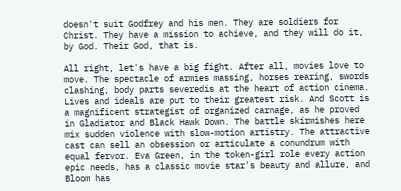doesn't suit Godfrey and his men. They are soldiers for Christ. They have a mission to achieve, and they will do it, by God. Their God, that is.

All right, let's have a big fight. After all, movies love to move. The spectacle of armies massing, horses rearing, swords clashing, body parts severedis at the heart of action cinema. Lives and ideals are put to their greatest risk. And Scott is a magnificent strategist of organized carnage, as he proved in Gladiator and Black Hawk Down. The battle skirmishes here mix sudden violence with slow-motion artistry. The attractive cast can sell an obsession or articulate a conundrum with equal fervor. Eva Green, in the token-girl role every action epic needs, has a classic movie star's beauty and allure, and Bloom has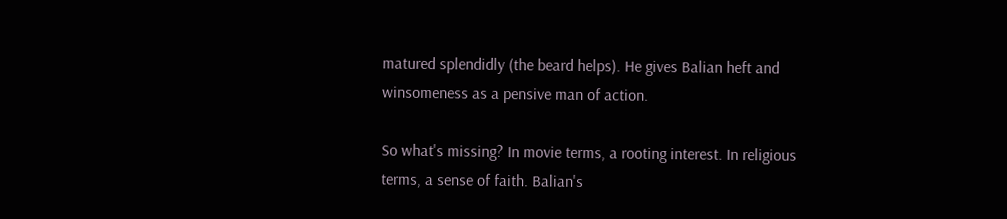matured splendidly (the beard helps). He gives Balian heft and winsomeness as a pensive man of action.

So what's missing? In movie terms, a rooting interest. In religious terms, a sense of faith. Balian's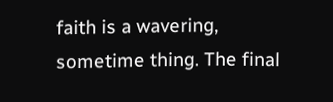faith is a wavering, sometime thing. The final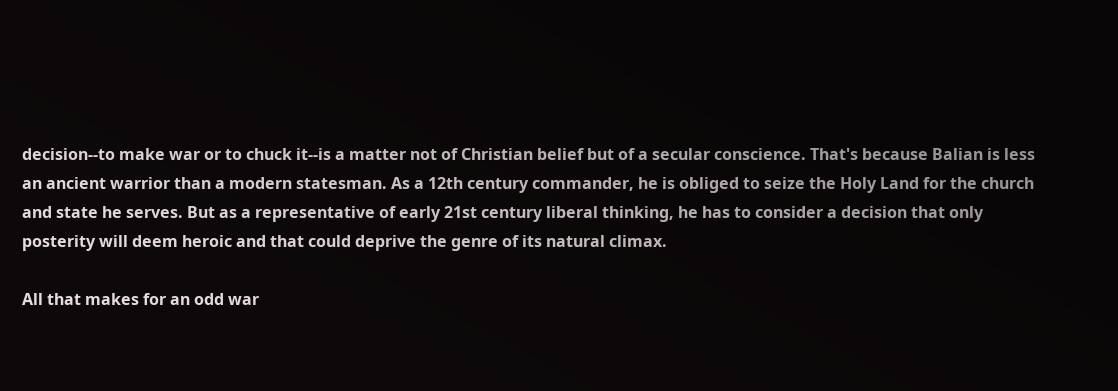decision--to make war or to chuck it--is a matter not of Christian belief but of a secular conscience. That's because Balian is less an ancient warrior than a modern statesman. As a 12th century commander, he is obliged to seize the Holy Land for the church and state he serves. But as a representative of early 21st century liberal thinking, he has to consider a decision that only posterity will deem heroic and that could deprive the genre of its natural climax.

All that makes for an odd war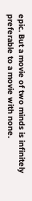epic. But a movie of two minds is infinitely preferable to a movie with none.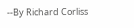--By Richard Corliss